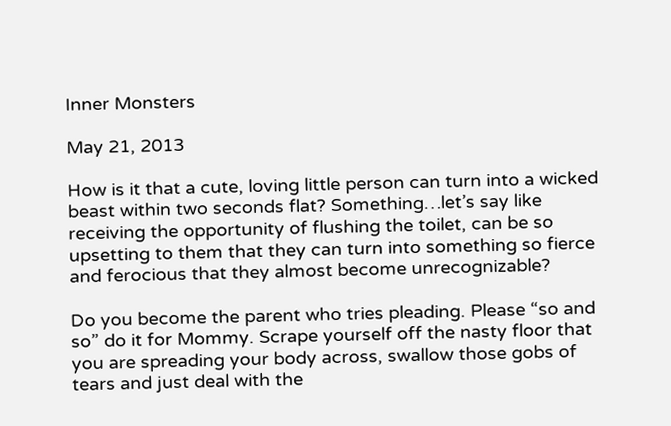Inner Monsters

May 21, 2013

How is it that a cute, loving little person can turn into a wicked beast within two seconds flat? Something…let’s say like receiving the opportunity of flushing the toilet, can be so upsetting to them that they can turn into something so fierce and ferocious that they almost become unrecognizable?

Do you become the parent who tries pleading. Please “so and so” do it for Mommy. Scrape yourself off the nasty floor that you are spreading your body across, swallow those gobs of tears and just deal with the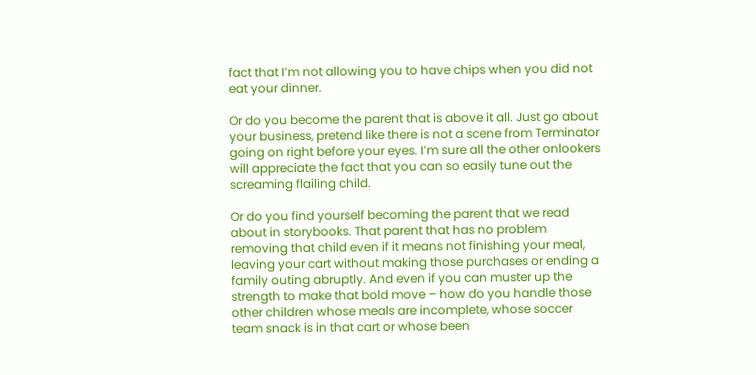fact that I’m not allowing you to have chips when you did not eat your dinner.

Or do you become the parent that is above it all. Just go about your business, pretend like there is not a scene from Terminator going on right before your eyes. I’m sure all the other onlookers will appreciate the fact that you can so easily tune out the screaming flailing child.

Or do you find yourself becoming the parent that we read about in storybooks. That parent that has no problem removing that child even if it means not finishing your meal, leaving your cart without making those purchases or ending a family outing abruptly. And even if you can muster up the strength to make that bold move – how do you handle those other children whose meals are incomplete, whose soccer team snack is in that cart or whose been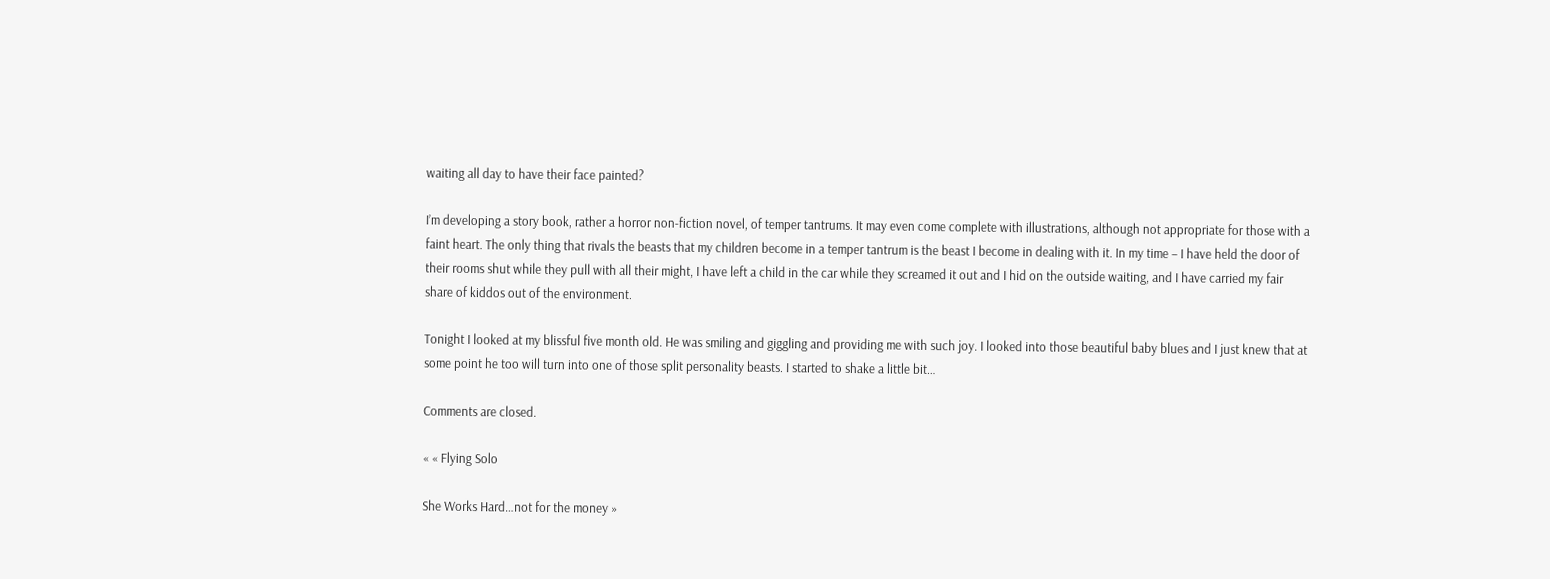waiting all day to have their face painted?

I’m developing a story book, rather a horror non-fiction novel, of temper tantrums. It may even come complete with illustrations, although not appropriate for those with a faint heart. The only thing that rivals the beasts that my children become in a temper tantrum is the beast I become in dealing with it. In my time – I have held the door of their rooms shut while they pull with all their might, I have left a child in the car while they screamed it out and I hid on the outside waiting, and I have carried my fair share of kiddos out of the environment.

Tonight I looked at my blissful five month old. He was smiling and giggling and providing me with such joy. I looked into those beautiful baby blues and I just knew that at some point he too will turn into one of those split personality beasts. I started to shake a little bit…

Comments are closed.

« « Flying Solo

She Works Hard…not for the money »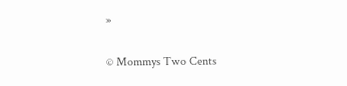»

© Mommys Two Cents